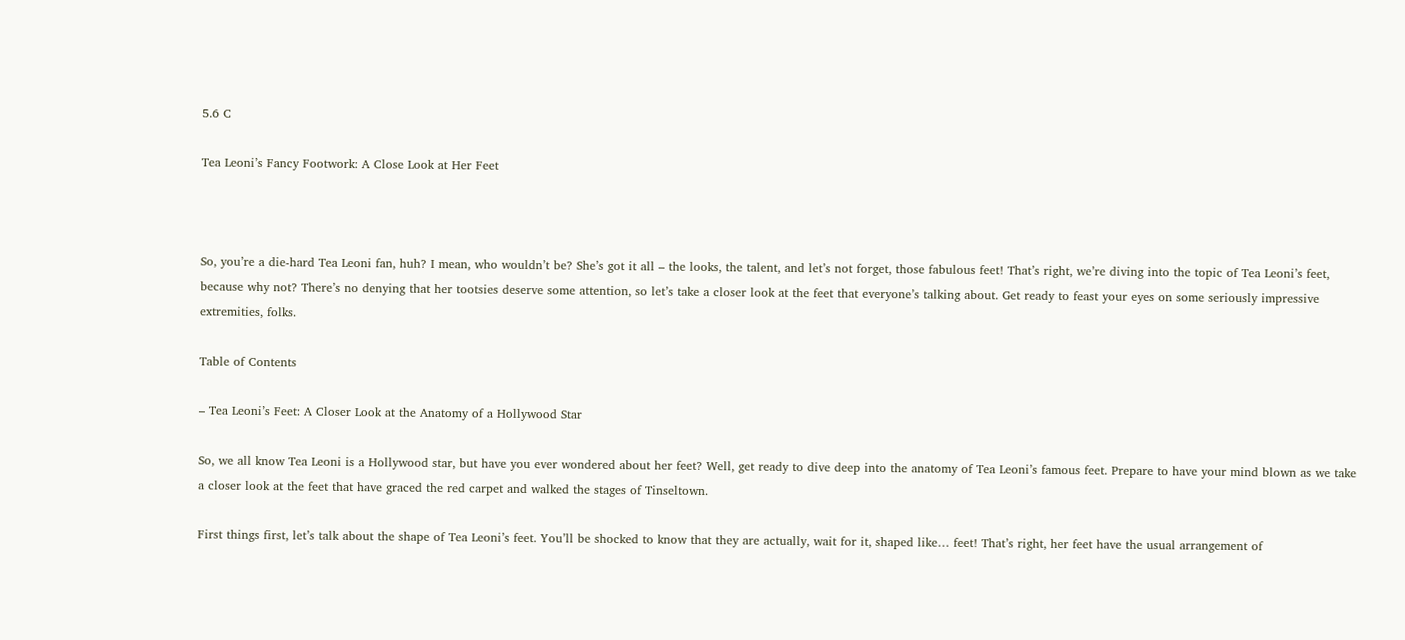5.6 C

Tea Leoni’s Fancy Footwork: A Close Look at Her Feet



So, you’re a die-hard Tea Leoni fan, huh? I mean, who wouldn’t be? She’s got it all – the looks, the talent, and let’s not forget, those fabulous feet! That’s right, we’re diving into the topic of Tea Leoni’s feet, because why not? There’s no denying that her tootsies deserve some attention, so let’s take a closer look at the feet that everyone’s talking about. Get ready to feast your eyes on some seriously impressive extremities, folks.

Table of Contents

– Tea Leoni’s Feet: A Closer Look at the Anatomy of a Hollywood Star

So, we all know Tea Leoni is a Hollywood star, but have you ever wondered about her feet? Well, get ready to dive deep into the anatomy of Tea Leoni’s famous feet. Prepare to have your mind blown as we take a closer look at the feet that have graced the red carpet and walked the stages of Tinseltown.

First things first, let’s talk about the shape of Tea Leoni’s feet. You’ll be shocked to know that they are actually, wait for it, shaped like… feet! That’s right, her feet have the usual arrangement of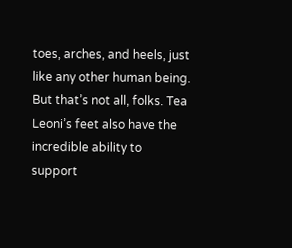toes, arches, and heels, just like any other human being. But that’s not all, folks. Tea Leoni’s feet also have the incredible ability to support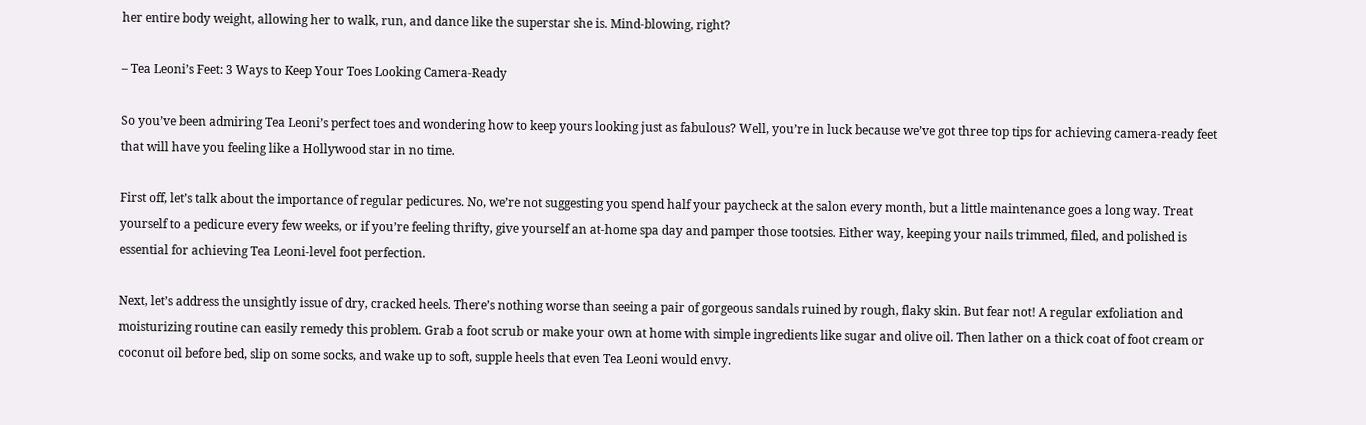her entire body weight, allowing her to walk, run, and dance like the superstar she is. Mind-blowing, right?

– Tea Leoni’s Feet: 3 Ways to Keep Your Toes Looking Camera-Ready

So you’ve been admiring Tea Leoni’s perfect toes and wondering how to keep yours looking just as fabulous? Well, you’re in luck because we’ve got three top tips for achieving camera-ready feet that will have you feeling like a Hollywood star in no time.

First off, let’s talk about the importance of regular pedicures. No, we’re not suggesting you spend half your paycheck at the salon every month, but a little maintenance goes a long way. Treat yourself to a pedicure every few weeks, or if you’re feeling thrifty, give yourself an at-home spa day and pamper those tootsies. Either way, keeping your nails trimmed, filed, and polished is essential for achieving Tea Leoni-level foot perfection.

Next, let’s address the unsightly issue of dry, cracked heels. There’s nothing worse than seeing a pair of gorgeous sandals ruined by rough, flaky skin. But fear not! A regular exfoliation and moisturizing routine can easily remedy this problem. Grab a foot scrub or make your own at home with simple ingredients like sugar and olive oil. Then lather on a thick coat of foot cream or coconut oil before bed, slip on some socks, and wake up to soft, supple heels that even Tea Leoni would envy.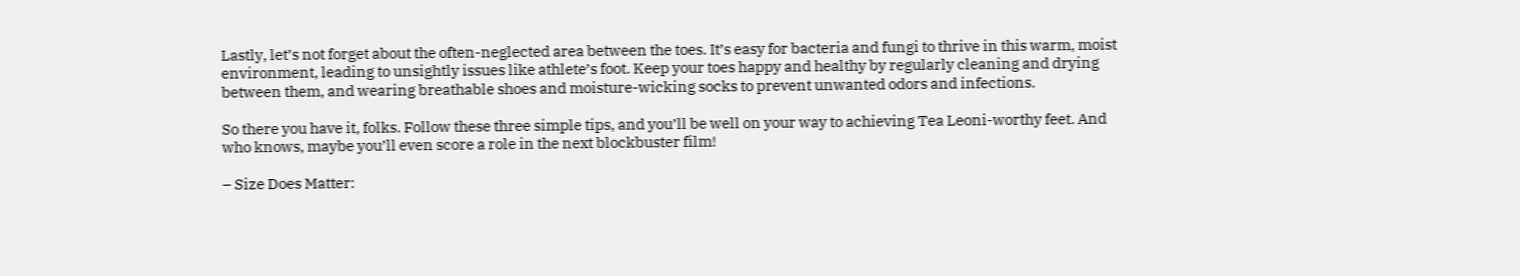Lastly, let’s not forget about the often-neglected area between the toes. It’s easy for bacteria and fungi to thrive in this warm, moist environment, leading to unsightly issues like athlete’s foot. Keep your toes happy and healthy by regularly cleaning and drying between them, and wearing breathable shoes and moisture-wicking socks to prevent unwanted odors and infections.

So there you have it, folks. Follow these three simple tips, and you’ll be well on your way to achieving Tea Leoni-worthy feet. And who knows, maybe you’ll even score a role in the next blockbuster film!

– Size Does Matter: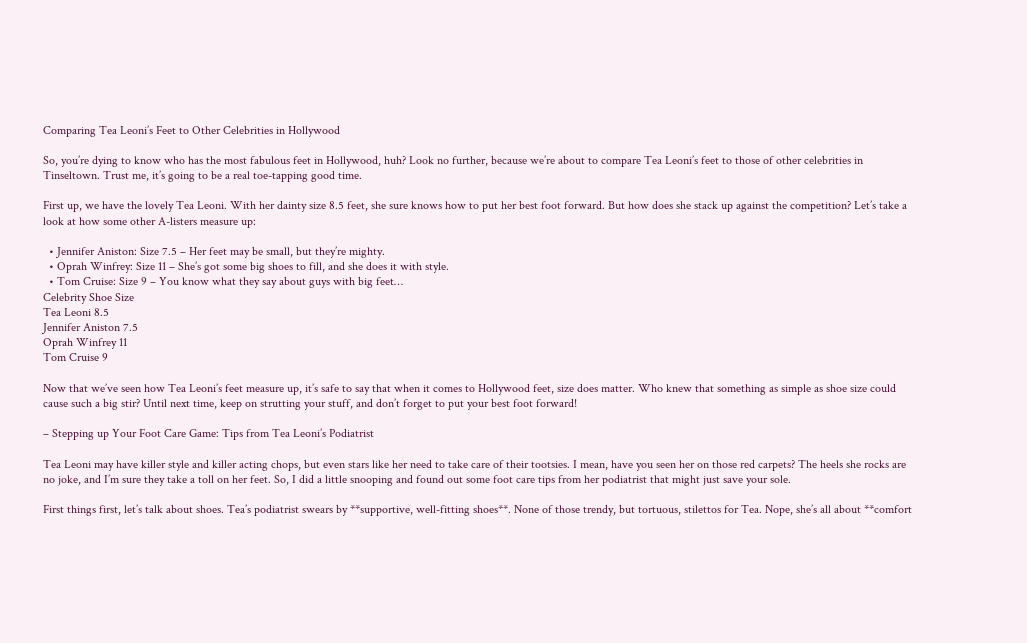Comparing Tea Leoni’s Feet to Other Celebrities in Hollywood

So, you’re dying to know who has the most fabulous feet in Hollywood, huh? Look no further, because we’re about to compare Tea Leoni’s feet to those of other celebrities in Tinseltown. Trust me, it’s going to be a real toe-tapping good time.

First up, we have the lovely Tea Leoni. With her dainty size 8.5 feet, she sure knows how to put her best foot forward. But how does she stack up against the competition? Let’s take a look at how some other A-listers measure up:

  • Jennifer Aniston: Size 7.5 – Her feet may be small, but they’re mighty.
  • Oprah Winfrey: Size 11 – She’s got some big shoes to fill, and she does it with style.
  • Tom Cruise: Size 9 – You know what they say about guys with big feet…
Celebrity Shoe Size
Tea Leoni 8.5
Jennifer Aniston 7.5
Oprah Winfrey 11
Tom Cruise 9

Now that we’ve seen how Tea Leoni’s feet measure up, it’s safe to say that when it comes to Hollywood feet, size does matter. Who knew that something as simple as shoe size could cause such a big stir? Until next time, keep on strutting your stuff, and don’t forget to put your best foot forward!

– Stepping up Your Foot Care Game: Tips from Tea Leoni’s Podiatrist

Tea Leoni may have killer style and killer acting chops, but even stars like her need to take care of their tootsies. I mean, have you seen her on those red carpets? The heels she rocks are no joke, and I’m sure they take a toll on her feet. So, I did a little snooping and found out some foot care tips from her podiatrist that might just save your sole.

First things first, let’s talk about shoes. Tea’s podiatrist swears by **supportive, well-fitting shoes**. None of those trendy, but tortuous, stilettos for Tea. Nope, she’s all about **comfort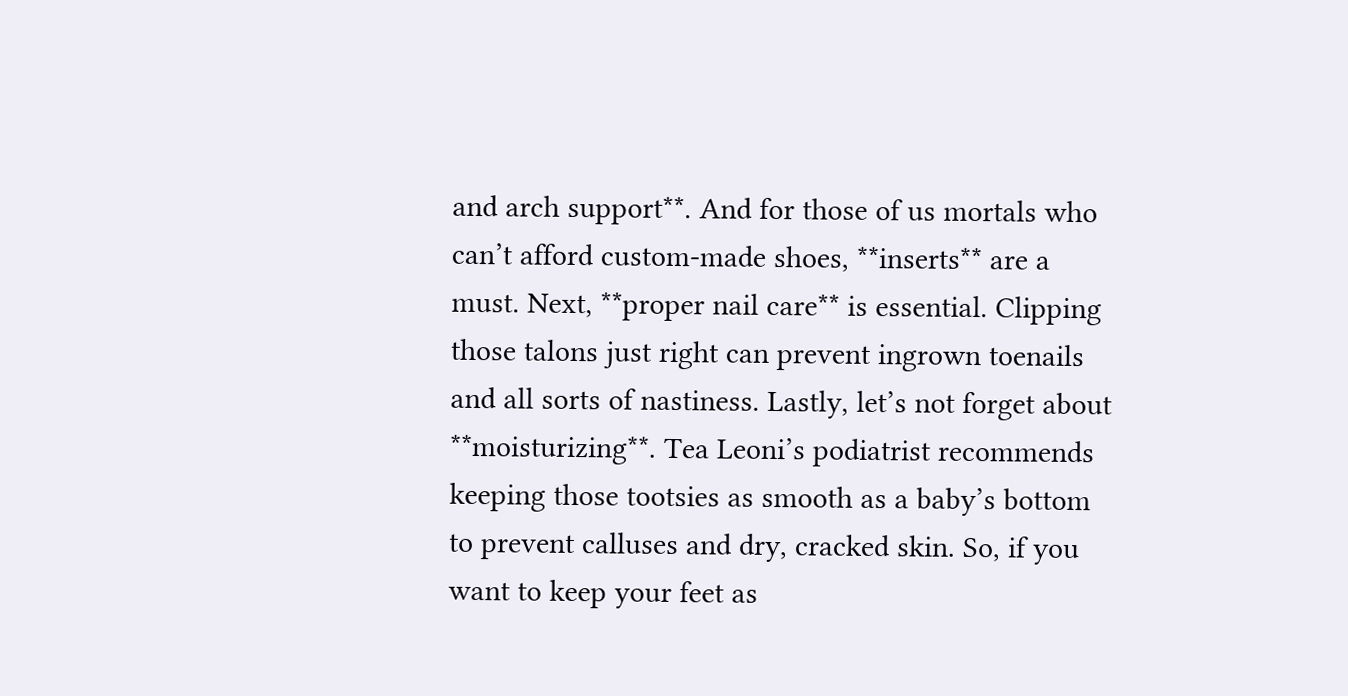and arch support**. And for those of us mortals who can’t afford custom-made shoes, **inserts** are a must. Next, **proper nail care** is essential. Clipping those talons just right can prevent ingrown toenails and all sorts of nastiness. Lastly, let’s not forget about **moisturizing**. Tea Leoni’s podiatrist recommends keeping those tootsies as smooth as a baby’s bottom to prevent calluses and dry, cracked skin. So, if you want to keep your feet as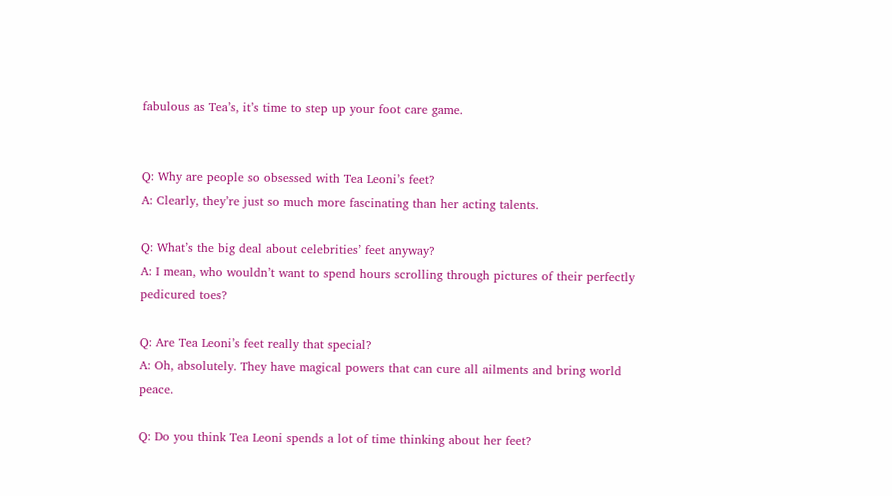fabulous as Tea’s, it’s time to step up your foot care game.


Q: Why are people so obsessed with Tea Leoni’s feet?
A: Clearly, they’re just so much more fascinating than her acting talents.

Q: What’s the big deal about celebrities’ feet anyway?
A: I mean, who wouldn’t want to spend hours scrolling through pictures of their perfectly pedicured toes?

Q: Are Tea Leoni’s feet really that special?
A: Oh, absolutely. They have magical powers that can cure all ailments and bring world peace.

Q: Do you think Tea Leoni spends a lot of time thinking about her feet?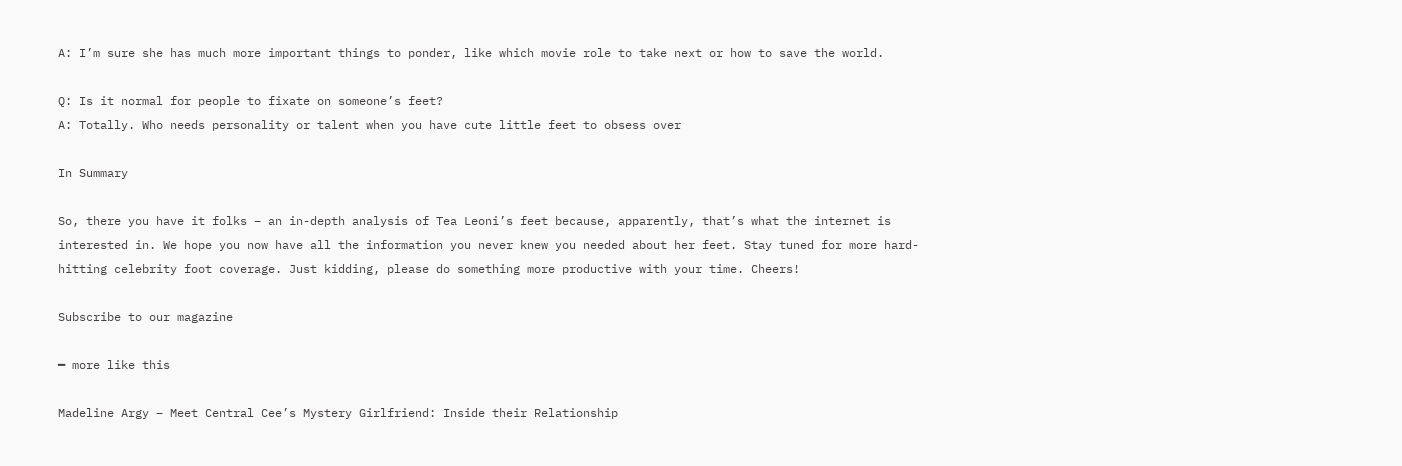A: I’m sure she has much more important things to ponder, like which movie role to take next or how to save the world.

Q: Is it normal for people to fixate on someone’s feet?
A: Totally. Who needs personality or talent when you have cute little feet to obsess over

In Summary

So, there you have it folks – an in-depth analysis of Tea Leoni’s feet because, apparently, that’s what the internet is interested in. We hope you now have all the information you never knew you needed about her feet. Stay tuned for more hard-hitting celebrity foot coverage. Just kidding, please do something more productive with your time. Cheers!

Subscribe to our magazine

━ more like this

Madeline Argy – Meet Central Cee’s Mystery Girlfriend: Inside their Relationship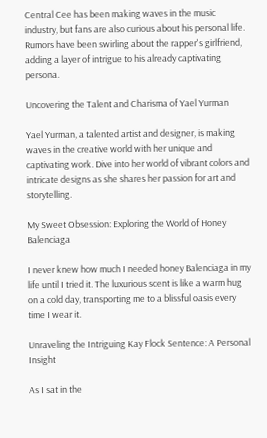Central Cee has been making waves in the music industry, but fans are also curious about his personal life. Rumors have been swirling about the rapper's girlfriend, adding a layer of intrigue to his already captivating persona.

Uncovering the Talent and Charisma of Yael Yurman

Yael Yurman, a talented artist and designer, is making waves in the creative world with her unique and captivating work. Dive into her world of vibrant colors and intricate designs as she shares her passion for art and storytelling.

My Sweet Obsession: Exploring the World of Honey Balenciaga

I never knew how much I needed honey Balenciaga in my life until I tried it. The luxurious scent is like a warm hug on a cold day, transporting me to a blissful oasis every time I wear it.

Unraveling the Intriguing Kay Flock Sentence: A Personal Insight

As I sat in the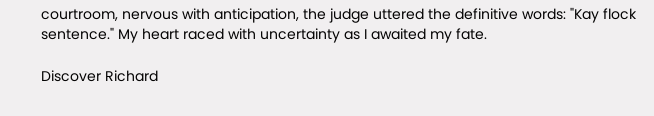courtroom, nervous with anticipation, the judge uttered the definitive words: "Kay flock sentence." My heart raced with uncertainty as I awaited my fate.

Discover Richard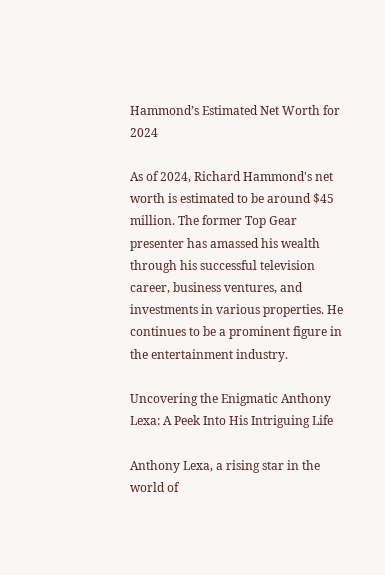Hammond’s Estimated Net Worth for 2024

As of 2024, Richard Hammond's net worth is estimated to be around $45 million. The former Top Gear presenter has amassed his wealth through his successful television career, business ventures, and investments in various properties. He continues to be a prominent figure in the entertainment industry.

Uncovering the Enigmatic Anthony Lexa: A Peek Into His Intriguing Life

Anthony Lexa, a rising star in the world of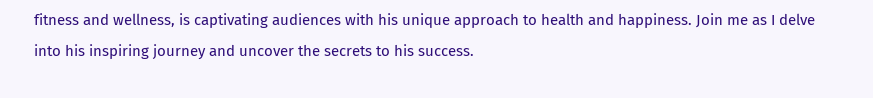fitness and wellness, is captivating audiences with his unique approach to health and happiness. Join me as I delve into his inspiring journey and uncover the secrets to his success.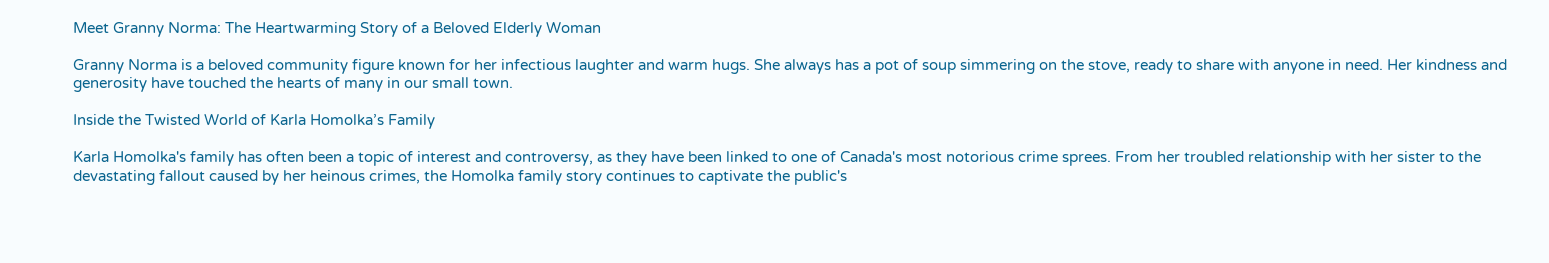Meet Granny Norma: The Heartwarming Story of a Beloved Elderly Woman

Granny Norma is a beloved community figure known for her infectious laughter and warm hugs. She always has a pot of soup simmering on the stove, ready to share with anyone in need. Her kindness and generosity have touched the hearts of many in our small town.

Inside the Twisted World of Karla Homolka’s Family

Karla Homolka's family has often been a topic of interest and controversy, as they have been linked to one of Canada's most notorious crime sprees. From her troubled relationship with her sister to the devastating fallout caused by her heinous crimes, the Homolka family story continues to captivate the public's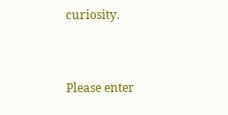curiosity.


Please enter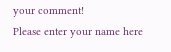your comment!
Please enter your name here